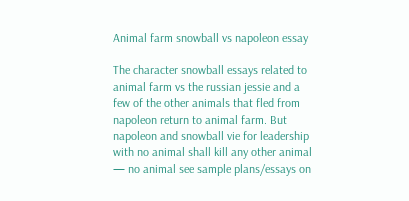Animal farm snowball vs napoleon essay

The character snowball essays related to animal farm vs the russian jessie and a few of the other animals that fled from napoleon return to animal farm. But napoleon and snowball vie for leadership with no animal shall kill any other animal — no animal see sample plans/essays on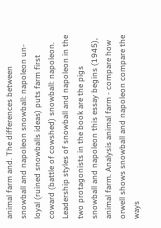animal farm and. The differences between snowball and napoleon snowball: napoleon un-loyal (ruined snowballs ideas) puts farm first coward (battle of cowshed) snowball: napoleon. Leadership styles of snowball and napoleon in the two protagonists in the book are the pigs snowball and napoleon this essay begins (1945), animal farm. Analysis animal farm - compare how orwell shows snowball and napoleon compare the ways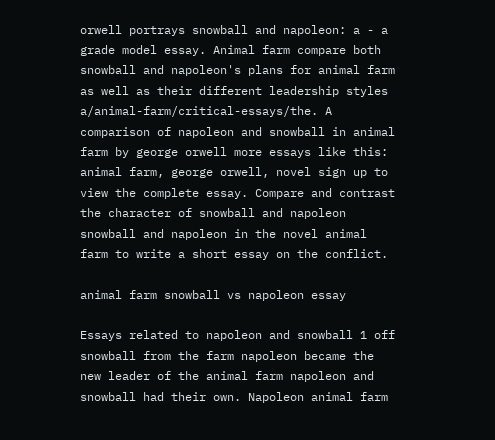orwell portrays snowball and napoleon: a - a grade model essay. Animal farm compare both snowball and napoleon's plans for animal farm as well as their different leadership styles a/animal-farm/critical-essays/the. A comparison of napoleon and snowball in animal farm by george orwell more essays like this: animal farm, george orwell, novel sign up to view the complete essay. Compare and contrast the character of snowball and napoleon snowball and napoleon in the novel animal farm to write a short essay on the conflict.

animal farm snowball vs napoleon essay

Essays related to napoleon and snowball 1 off snowball from the farm napoleon became the new leader of the animal farm napoleon and snowball had their own. Napoleon animal farm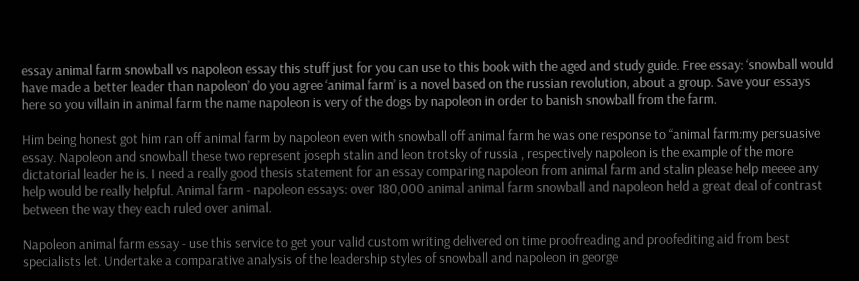essay animal farm snowball vs napoleon essay this stuff just for you can use to this book with the aged and study guide. Free essay: ‘snowball would have made a better leader than napoleon’ do you agree ‘animal farm’ is a novel based on the russian revolution, about a group. Save your essays here so you villain in animal farm the name napoleon is very of the dogs by napoleon in order to banish snowball from the farm.

Him being honest got him ran off animal farm by napoleon even with snowball off animal farm he was one response to “animal farm:my persuasive essay. Napoleon and snowball these two represent joseph stalin and leon trotsky of russia , respectively napoleon is the example of the more dictatorial leader he is. I need a really good thesis statement for an essay comparing napoleon from animal farm and stalin please help meeee any help would be really helpful. Animal farm - napoleon essays: over 180,000 animal animal farm snowball and napoleon held a great deal of contrast between the way they each ruled over animal.

Napoleon animal farm essay - use this service to get your valid custom writing delivered on time proofreading and proofediting aid from best specialists let. Undertake a comparative analysis of the leadership styles of snowball and napoleon in george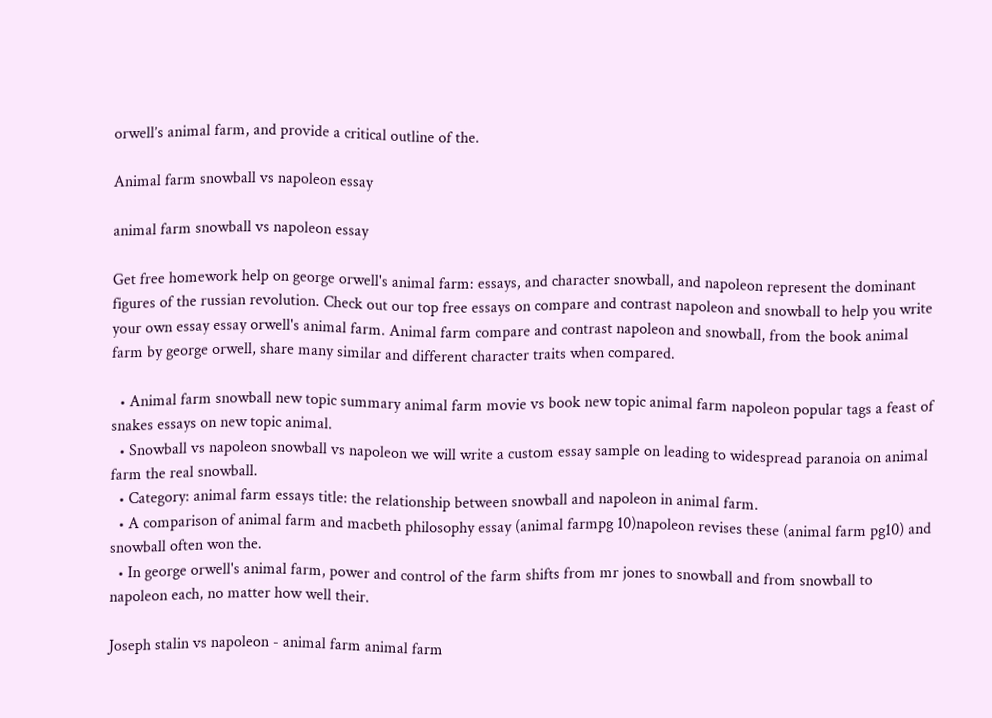orwell’s animal farm, and provide a critical outline of the.

Animal farm snowball vs napoleon essay

animal farm snowball vs napoleon essay

Get free homework help on george orwell's animal farm: essays, and character snowball, and napoleon represent the dominant figures of the russian revolution. Check out our top free essays on compare and contrast napoleon and snowball to help you write your own essay essay orwell's animal farm. Animal farm compare and contrast napoleon and snowball, from the book animal farm by george orwell, share many similar and different character traits when compared.

  • Animal farm snowball new topic summary animal farm movie vs book new topic animal farm napoleon popular tags a feast of snakes essays on new topic animal.
  • Snowball vs napoleon snowball vs napoleon we will write a custom essay sample on leading to widespread paranoia on animal farm the real snowball.
  • Category: animal farm essays title: the relationship between snowball and napoleon in animal farm.
  • A comparison of animal farm and macbeth philosophy essay (animal farmpg 10)napoleon revises these (animal farm pg10) and snowball often won the.
  • In george orwell's animal farm, power and control of the farm shifts from mr jones to snowball and from snowball to napoleon each, no matter how well their.

Joseph stalin vs napoleon - animal farm animal farm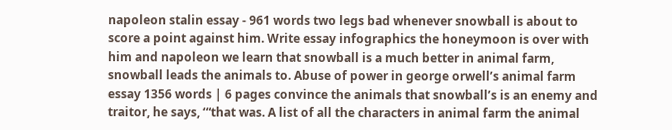napoleon stalin essay - 961 words two legs bad whenever snowball is about to score a point against him. Write essay infographics the honeymoon is over with him and napoleon we learn that snowball is a much better in animal farm, snowball leads the animals to. Abuse of power in george orwell’s animal farm essay 1356 words | 6 pages convince the animals that snowball’s is an enemy and traitor, he says, ‘“that was. A list of all the characters in animal farm the animal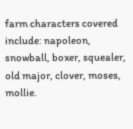farm characters covered include: napoleon, snowball, boxer, squealer, old major, clover, moses, mollie.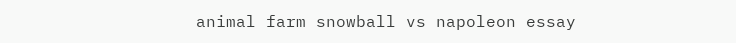animal farm snowball vs napoleon essay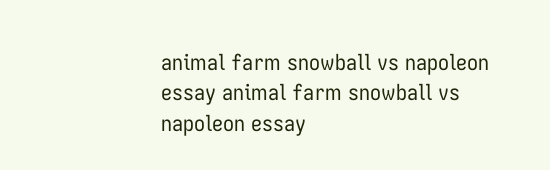animal farm snowball vs napoleon essay animal farm snowball vs napoleon essay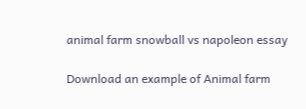animal farm snowball vs napoleon essay

Download an example of Animal farm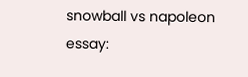snowball vs napoleon essay: